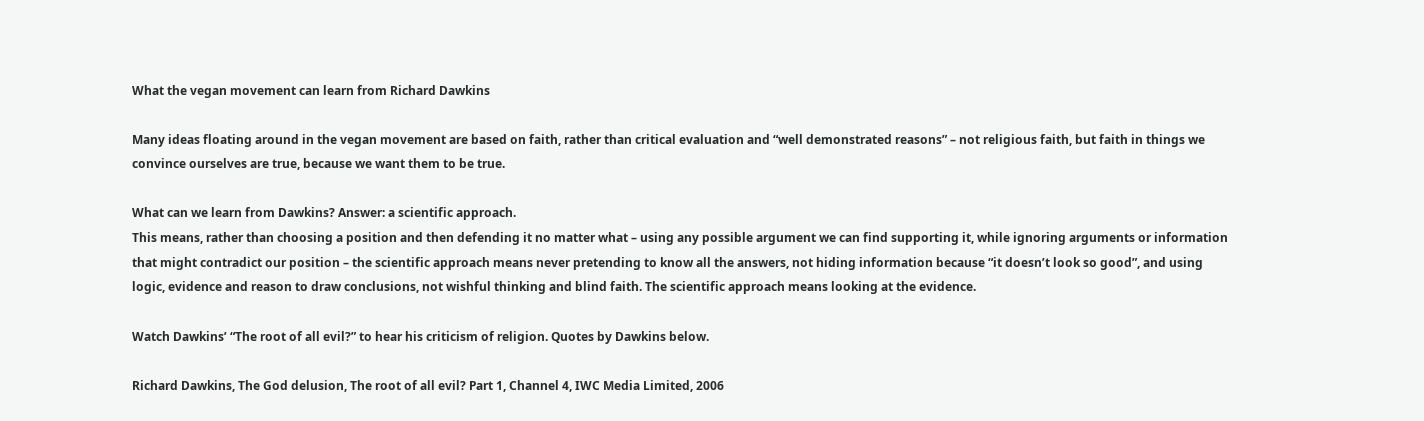What the vegan movement can learn from Richard Dawkins

Many ideas floating around in the vegan movement are based on faith, rather than critical evaluation and “well demonstrated reasons” – not religious faith, but faith in things we convince ourselves are true, because we want them to be true.

What can we learn from Dawkins? Answer: a scientific approach.
This means, rather than choosing a position and then defending it no matter what – using any possible argument we can find supporting it, while ignoring arguments or information that might contradict our position – the scientific approach means never pretending to know all the answers, not hiding information because “it doesn’t look so good”, and using logic, evidence and reason to draw conclusions, not wishful thinking and blind faith. The scientific approach means looking at the evidence.

Watch Dawkins’ “The root of all evil?” to hear his criticism of religion. Quotes by Dawkins below.

Richard Dawkins, The God delusion, The root of all evil? Part 1, Channel 4, IWC Media Limited, 2006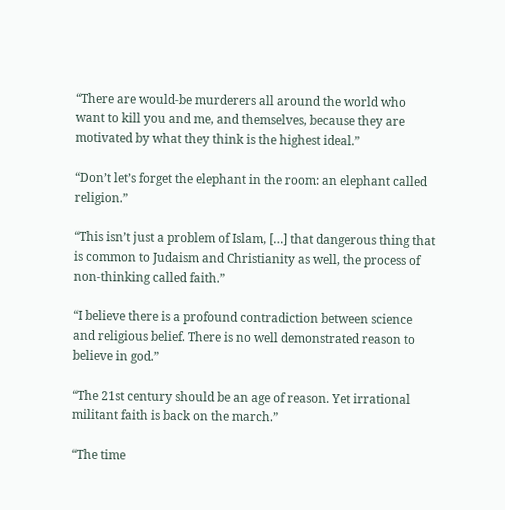“There are would-be murderers all around the world who want to kill you and me, and themselves, because they are motivated by what they think is the highest ideal.”

“Don’t let’s forget the elephant in the room: an elephant called religion.”

“This isn’t just a problem of Islam, […] that dangerous thing that is common to Judaism and Christianity as well, the process of non-thinking called faith.”

“I believe there is a profound contradiction between science and religious belief. There is no well demonstrated reason to believe in god.”

“The 21st century should be an age of reason. Yet irrational militant faith is back on the march.”

“The time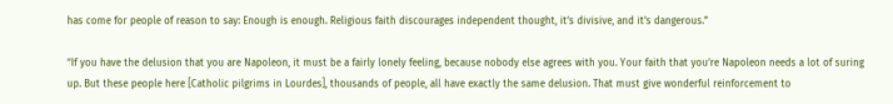has come for people of reason to say: Enough is enough. Religious faith discourages independent thought, it’s divisive, and it’s dangerous.”

“If you have the delusion that you are Napoleon, it must be a fairly lonely feeling, because nobody else agrees with you. Your faith that you’re Napoleon needs a lot of suring up. But these people here [Catholic pilgrims in Lourdes], thousands of people, all have exactly the same delusion. That must give wonderful reinforcement to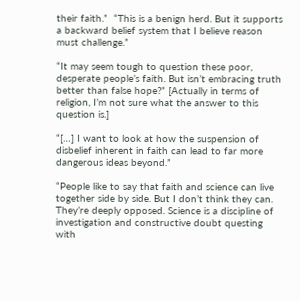their faith.”  “This is a benign herd. But it supports a backward belief system that I believe reason must challenge.”

“It may seem tough to question these poor, desperate people’s faith. But isn’t embracing truth better than false hope?” [Actually in terms of religion, I’m not sure what the answer to this question is.]

“[…] I want to look at how the suspension of disbelief inherent in faith can lead to far more dangerous ideas beyond.”

“People like to say that faith and science can live together side by side. But I don’t think they can. They’re deeply opposed. Science is a discipline of investigation and constructive doubt questing with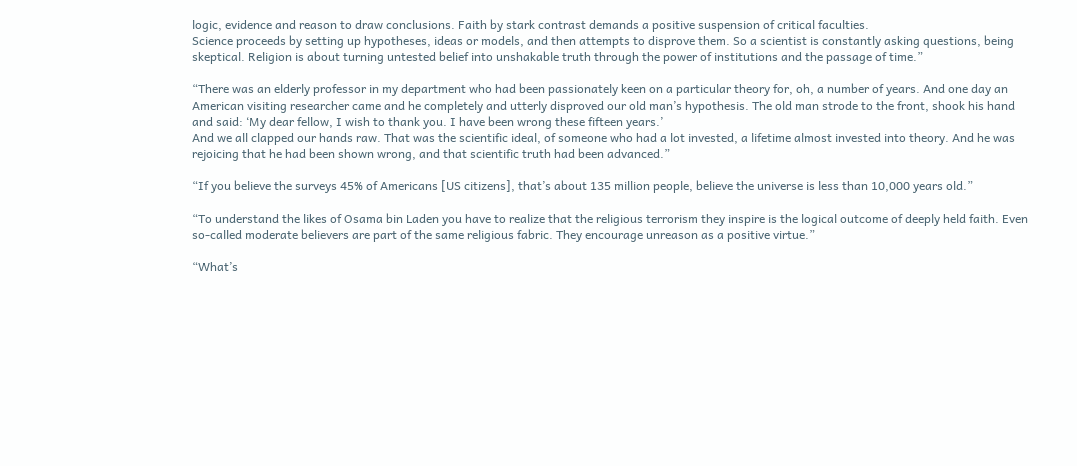logic, evidence and reason to draw conclusions. Faith by stark contrast demands a positive suspension of critical faculties.
Science proceeds by setting up hypotheses, ideas or models, and then attempts to disprove them. So a scientist is constantly asking questions, being skeptical. Religion is about turning untested belief into unshakable truth through the power of institutions and the passage of time.”

“There was an elderly professor in my department who had been passionately keen on a particular theory for, oh, a number of years. And one day an American visiting researcher came and he completely and utterly disproved our old man’s hypothesis. The old man strode to the front, shook his hand and said: ‘My dear fellow, I wish to thank you. I have been wrong these fifteen years.’
And we all clapped our hands raw. That was the scientific ideal, of someone who had a lot invested, a lifetime almost invested into theory. And he was rejoicing that he had been shown wrong, and that scientific truth had been advanced.”

“If you believe the surveys 45% of Americans [US citizens], that’s about 135 million people, believe the universe is less than 10,000 years old.”

“To understand the likes of Osama bin Laden you have to realize that the religious terrorism they inspire is the logical outcome of deeply held faith. Even so-called moderate believers are part of the same religious fabric. They encourage unreason as a positive virtue.”

“What’s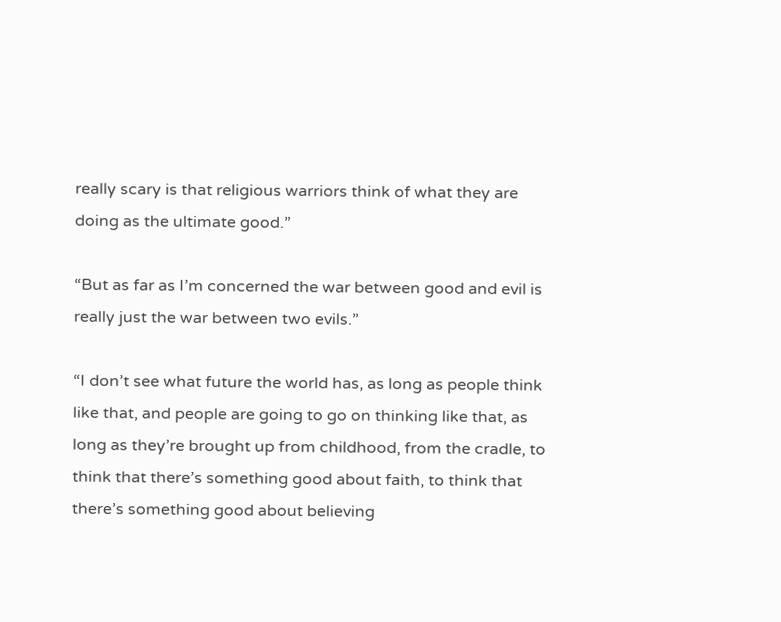really scary is that religious warriors think of what they are doing as the ultimate good.”

“But as far as I’m concerned the war between good and evil is really just the war between two evils.”

“I don’t see what future the world has, as long as people think like that, and people are going to go on thinking like that, as long as they’re brought up from childhood, from the cradle, to think that there’s something good about faith, to think that there’s something good about believing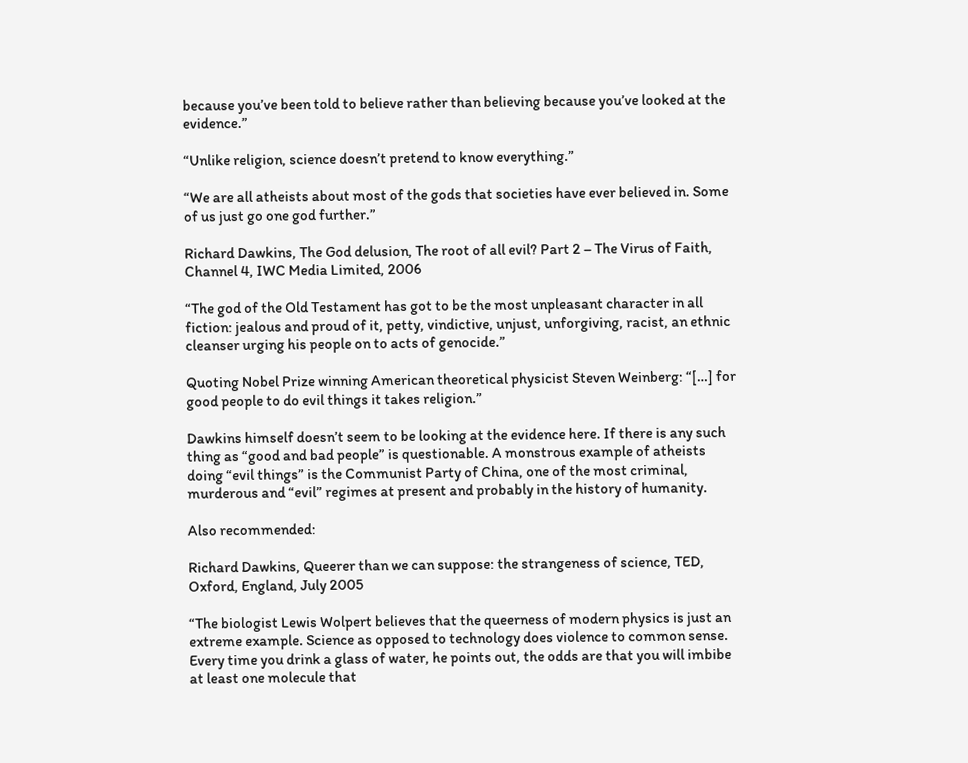because you’ve been told to believe rather than believing because you’ve looked at the evidence.”

“Unlike religion, science doesn’t pretend to know everything.”

“We are all atheists about most of the gods that societies have ever believed in. Some of us just go one god further.”

Richard Dawkins, The God delusion, The root of all evil? Part 2 – The Virus of Faith, Channel 4, IWC Media Limited, 2006

“The god of the Old Testament has got to be the most unpleasant character in all fiction: jealous and proud of it, petty, vindictive, unjust, unforgiving, racist, an ethnic cleanser urging his people on to acts of genocide.”

Quoting Nobel Prize winning American theoretical physicist Steven Weinberg: “[…] for good people to do evil things it takes religion.”

Dawkins himself doesn’t seem to be looking at the evidence here. If there is any such thing as “good and bad people” is questionable. A monstrous example of atheists doing “evil things” is the Communist Party of China, one of the most criminal, murderous and “evil” regimes at present and probably in the history of humanity.

Also recommended:

Richard Dawkins, Queerer than we can suppose: the strangeness of science, TED, Oxford, England, July 2005

“The biologist Lewis Wolpert believes that the queerness of modern physics is just an extreme example. Science as opposed to technology does violence to common sense. Every time you drink a glass of water, he points out, the odds are that you will imbibe at least one molecule that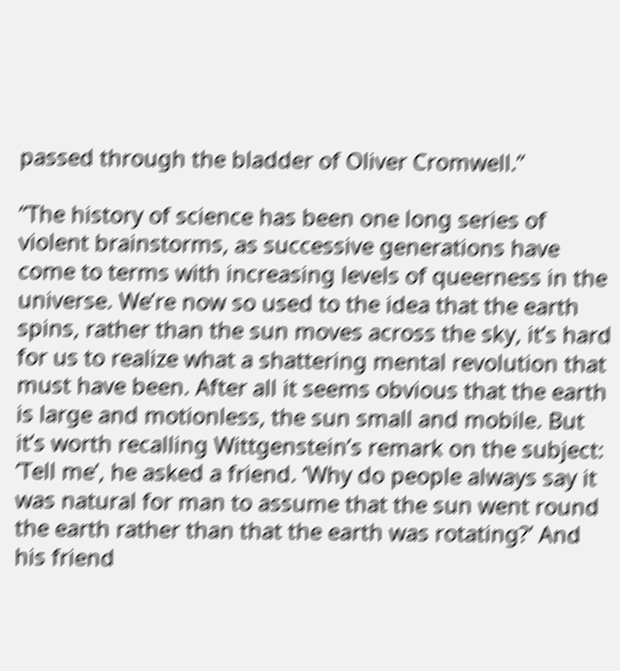passed through the bladder of Oliver Cromwell.”

“The history of science has been one long series of violent brainstorms, as successive generations have come to terms with increasing levels of queerness in the universe. We’re now so used to the idea that the earth spins, rather than the sun moves across the sky, it’s hard for us to realize what a shattering mental revolution that must have been. After all it seems obvious that the earth is large and motionless, the sun small and mobile. But it’s worth recalling Wittgenstein’s remark on the subject:
‘Tell me’, he asked a friend. ‘Why do people always say it was natural for man to assume that the sun went round the earth rather than that the earth was rotating?’ And his friend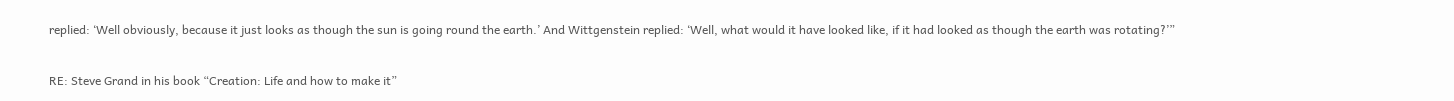replied: ‘Well obviously, because it just looks as though the sun is going round the earth.’ And Wittgenstein replied: ‘Well, what would it have looked like, if it had looked as though the earth was rotating?’”

RE: Steve Grand in his book “Creation: Life and how to make it”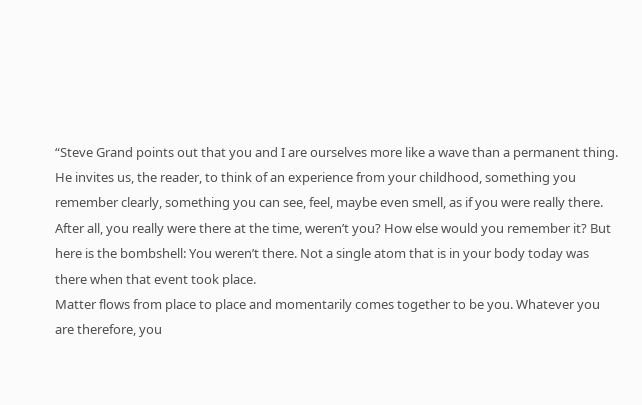“Steve Grand points out that you and I are ourselves more like a wave than a permanent thing. He invites us, the reader, to think of an experience from your childhood, something you remember clearly, something you can see, feel, maybe even smell, as if you were really there. After all, you really were there at the time, weren’t you? How else would you remember it? But here is the bombshell: You weren’t there. Not a single atom that is in your body today was there when that event took place.
Matter flows from place to place and momentarily comes together to be you. Whatever you are therefore, you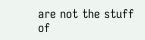are not the stuff of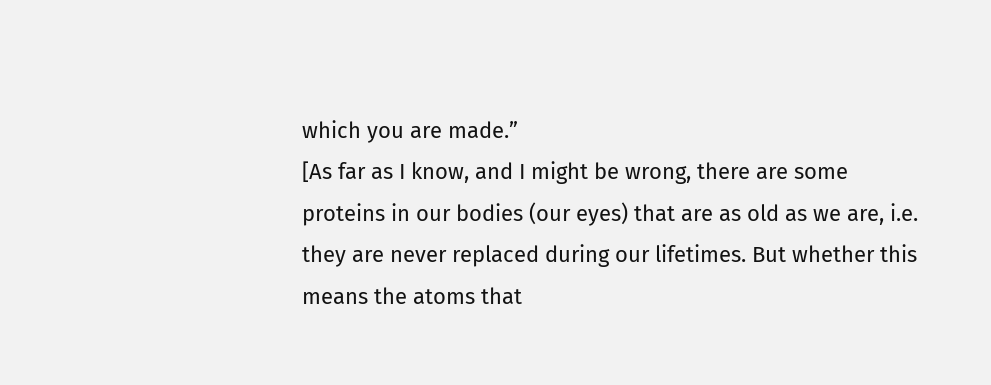which you are made.”
[As far as I know, and I might be wrong, there are some proteins in our bodies (our eyes) that are as old as we are, i.e. they are never replaced during our lifetimes. But whether this means the atoms that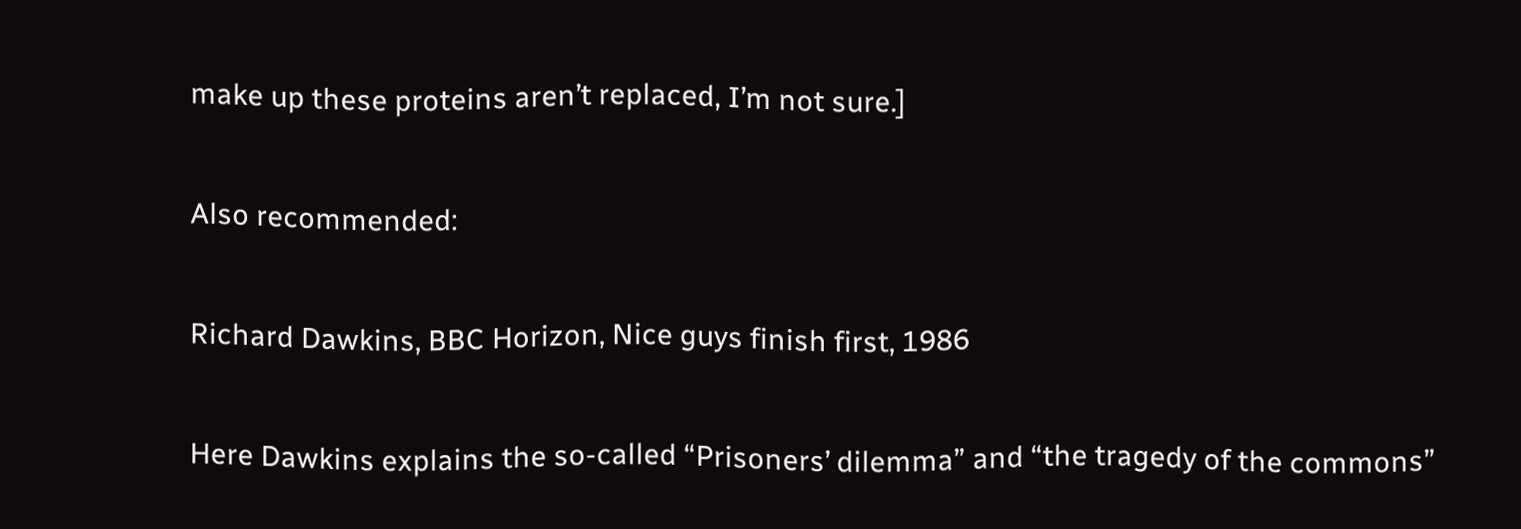make up these proteins aren’t replaced, I’m not sure.]

Also recommended:

Richard Dawkins, BBC Horizon, Nice guys finish first, 1986

Here Dawkins explains the so-called “Prisoners’ dilemma” and “the tragedy of the commons”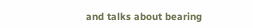and talks about bearing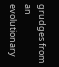grudges from an evolutionary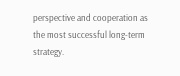perspective and cooperation as the most successful long-term strategy.